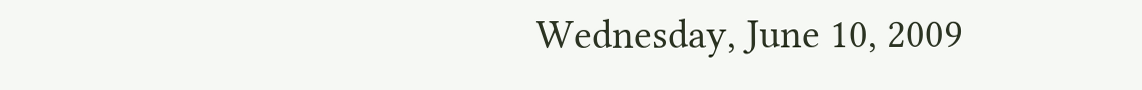Wednesday, June 10, 2009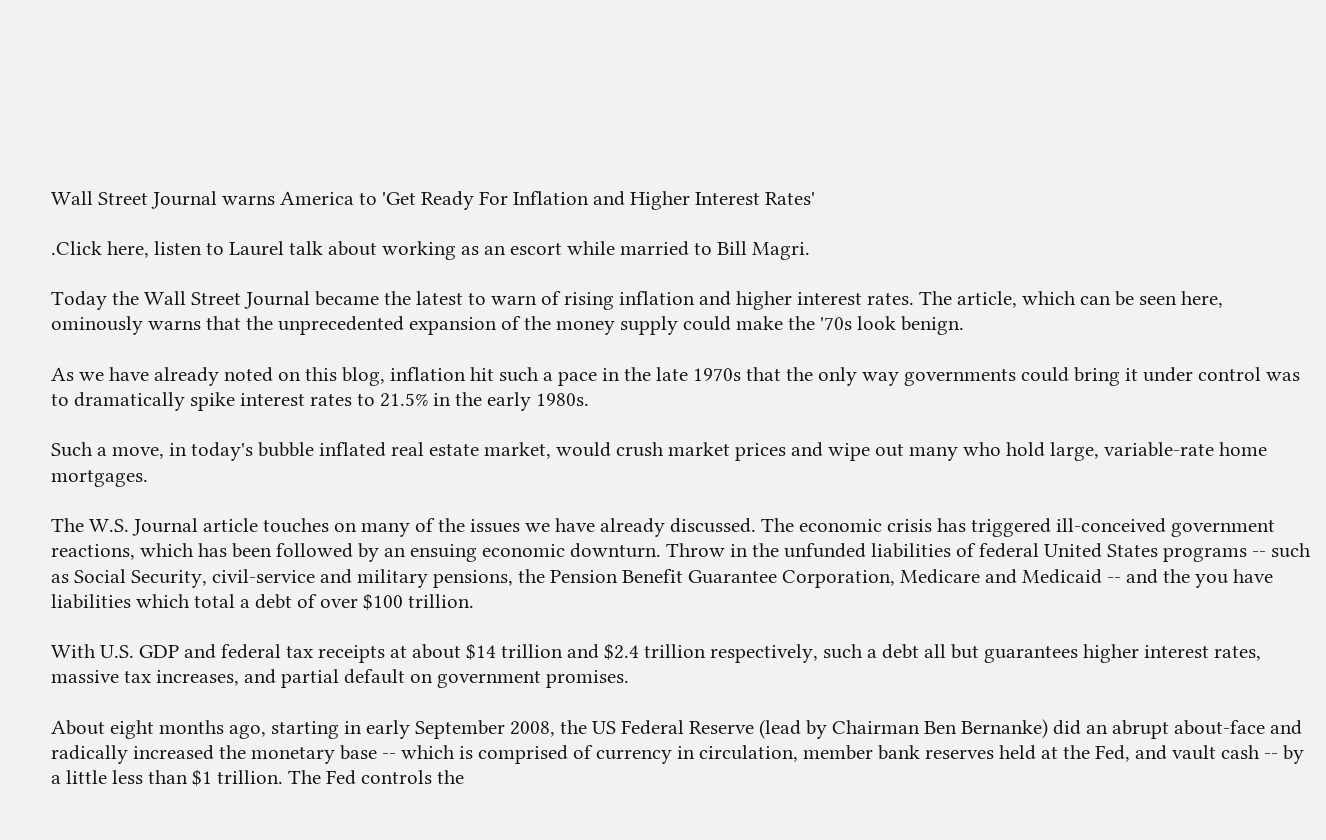Wall Street Journal warns America to 'Get Ready For Inflation and Higher Interest Rates'

.Click here, listen to Laurel talk about working as an escort while married to Bill Magri.

Today the Wall Street Journal became the latest to warn of rising inflation and higher interest rates. The article, which can be seen here, ominously warns that the unprecedented expansion of the money supply could make the '70s look benign.

As we have already noted on this blog, inflation hit such a pace in the late 1970s that the only way governments could bring it under control was to dramatically spike interest rates to 21.5% in the early 1980s.

Such a move, in today's bubble inflated real estate market, would crush market prices and wipe out many who hold large, variable-rate home mortgages.

The W.S. Journal article touches on many of the issues we have already discussed. The economic crisis has triggered ill-conceived government reactions, which has been followed by an ensuing economic downturn. Throw in the unfunded liabilities of federal United States programs -- such as Social Security, civil-service and military pensions, the Pension Benefit Guarantee Corporation, Medicare and Medicaid -- and the you have liabilities which total a debt of over $100 trillion.

With U.S. GDP and federal tax receipts at about $14 trillion and $2.4 trillion respectively, such a debt all but guarantees higher interest rates, massive tax increases, and partial default on government promises.

About eight months ago, starting in early September 2008, the US Federal Reserve (lead by Chairman Ben Bernanke) did an abrupt about-face and radically increased the monetary base -- which is comprised of currency in circulation, member bank reserves held at the Fed, and vault cash -- by a little less than $1 trillion. The Fed controls the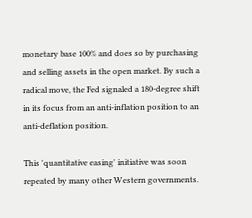monetary base 100% and does so by purchasing and selling assets in the open market. By such a radical move, the Fed signaled a 180-degree shift in its focus from an anti-inflation position to an anti-deflation position.

This 'quantitative easing' initiative was soon repeated by many other Western governments.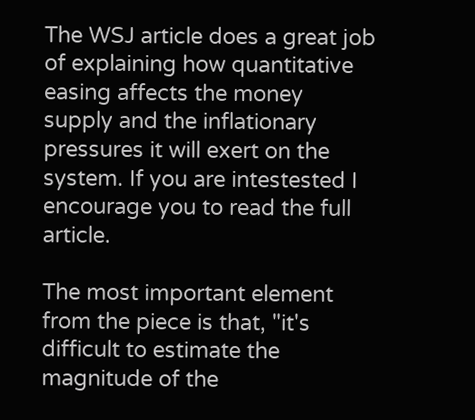The WSJ article does a great job of explaining how quantitative easing affects the money supply and the inflationary pressures it will exert on the system. If you are intestested I encourage you to read the full article.

The most important element from the piece is that, "it's difficult to estimate the magnitude of the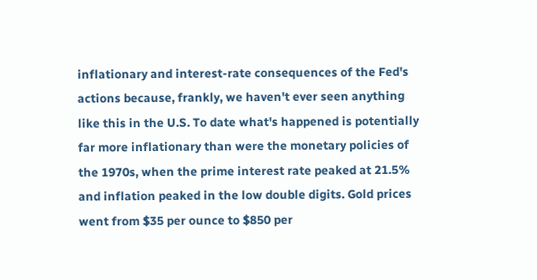inflationary and interest-rate consequences of the Fed's actions because, frankly, we haven't ever seen anything like this in the U.S. To date what's happened is potentially far more inflationary than were the monetary policies of the 1970s, when the prime interest rate peaked at 21.5% and inflation peaked in the low double digits. Gold prices went from $35 per ounce to $850 per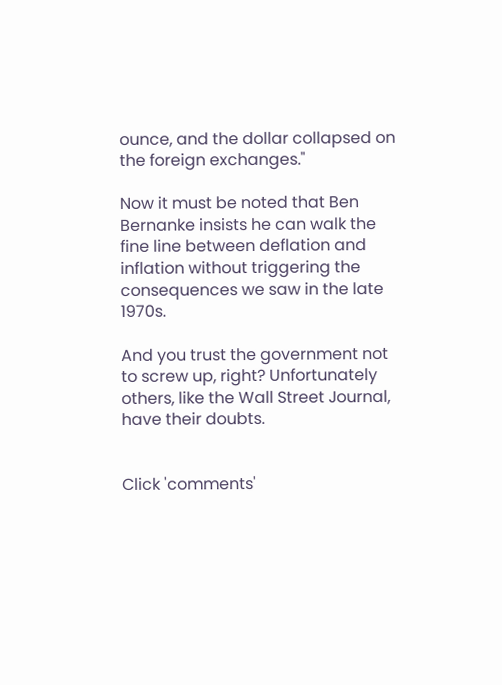ounce, and the dollar collapsed on the foreign exchanges."

Now it must be noted that Ben Bernanke insists he can walk the fine line between deflation and inflation without triggering the consequences we saw in the late 1970s.

And you trust the government not to screw up, right? Unfortunately others, like the Wall Street Journal, have their doubts.


Click 'comments'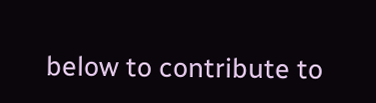below to contribute to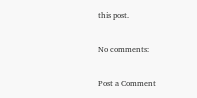this post.

No comments:

Post a Comment